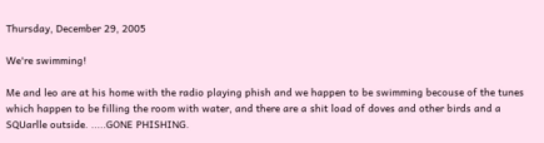Thursday, December 29, 2005

We're swimming!

Me and leo are at his home with the radio playing phish and we happen to be swimming becouse of the tunes which happen to be filling the room with water, and there are a shit load of doves and other birds and a SQUarlle outside. .....GONE PHISHING.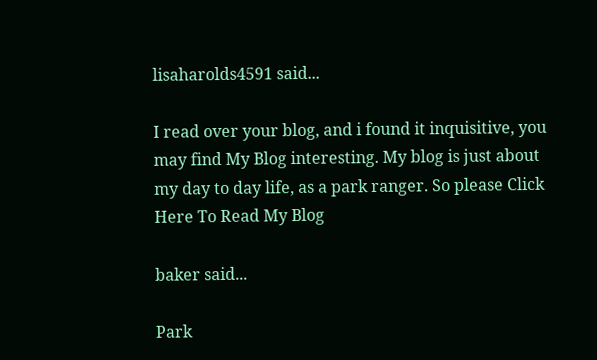lisaharolds4591 said...

I read over your blog, and i found it inquisitive, you may find My Blog interesting. My blog is just about my day to day life, as a park ranger. So please Click Here To Read My Blog

baker said...

Park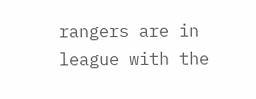rangers are in league with the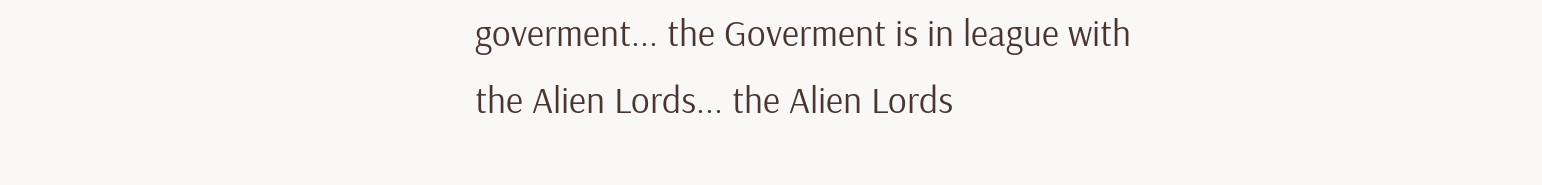goverment... the Goverment is in league with the Alien Lords... the Alien Lords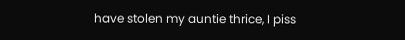have stolen my auntie thrice, I piss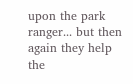upon the park ranger... but then again they help the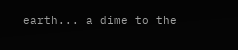earth... a dime to the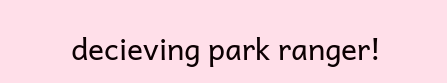decieving park ranger!